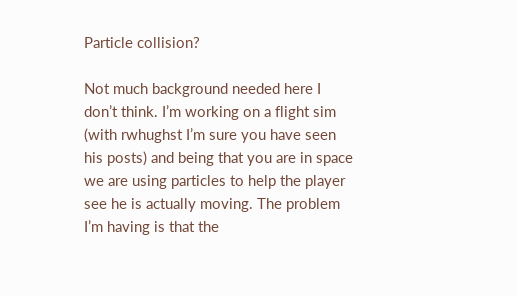Particle collision?

Not much background needed here I don’t think. I’m working on a flight sim (with rwhughst I’m sure you have seen his posts) and being that you are in space we are using particles to help the player see he is actually moving. The problem I’m having is that the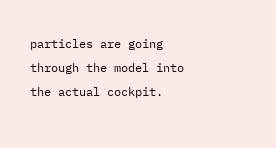particles are going through the model into the actual cockpit.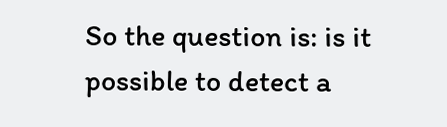So the question is: is it possible to detect a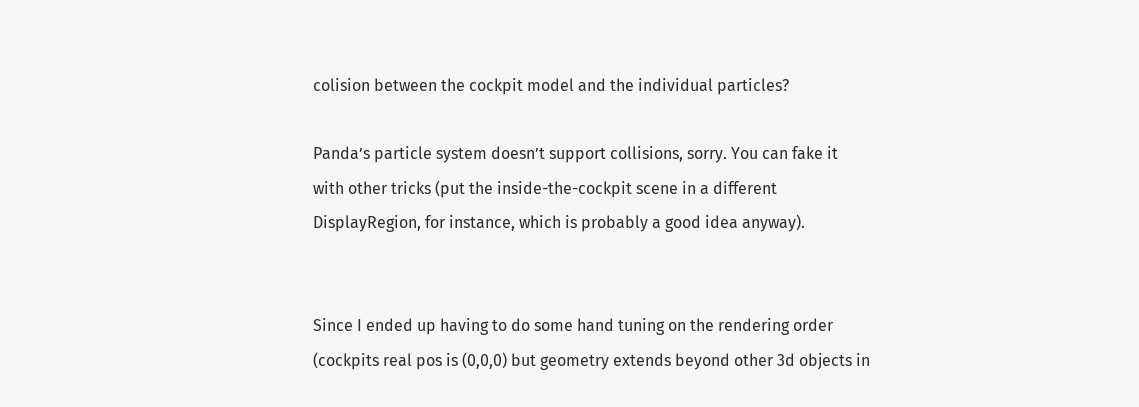colision between the cockpit model and the individual particles?

Panda’s particle system doesn’t support collisions, sorry. You can fake it with other tricks (put the inside-the-cockpit scene in a different DisplayRegion, for instance, which is probably a good idea anyway).


Since I ended up having to do some hand tuning on the rendering order (cockpits real pos is (0,0,0) but geometry extends beyond other 3d objects in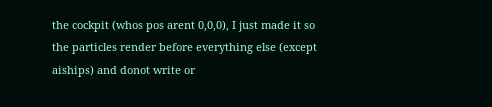the cockpit (whos pos arent 0,0,0), I just made it so the particles render before everything else (except aiships) and donot write or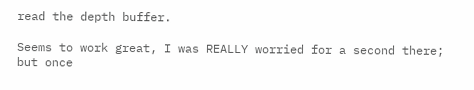read the depth buffer.

Seems to work great, I was REALLY worried for a second there; but once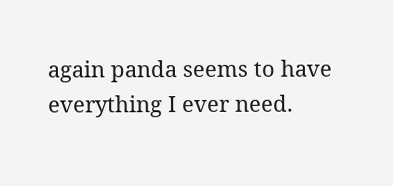again panda seems to have everything I ever need.